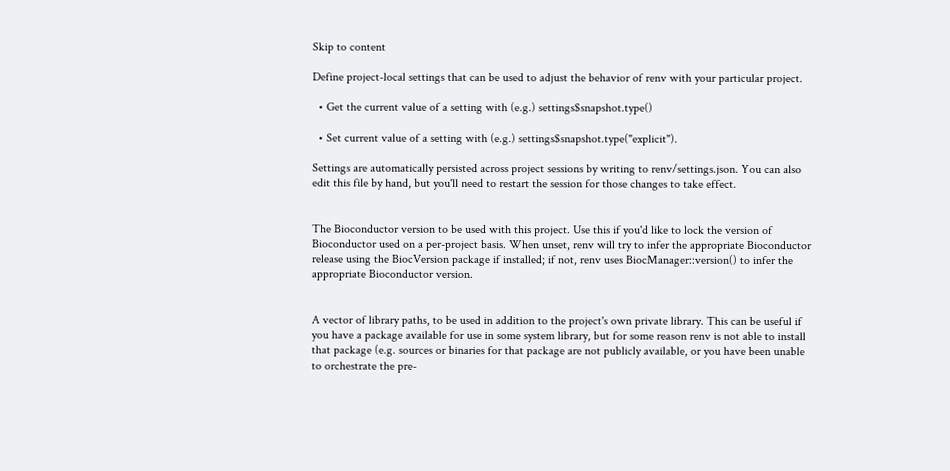Skip to content

Define project-local settings that can be used to adjust the behavior of renv with your particular project.

  • Get the current value of a setting with (e.g.) settings$snapshot.type()

  • Set current value of a setting with (e.g.) settings$snapshot.type("explicit").

Settings are automatically persisted across project sessions by writing to renv/settings.json. You can also edit this file by hand, but you'll need to restart the session for those changes to take effect.


The Bioconductor version to be used with this project. Use this if you'd like to lock the version of Bioconductor used on a per-project basis. When unset, renv will try to infer the appropriate Bioconductor release using the BiocVersion package if installed; if not, renv uses BiocManager::version() to infer the appropriate Bioconductor version.


A vector of library paths, to be used in addition to the project's own private library. This can be useful if you have a package available for use in some system library, but for some reason renv is not able to install that package (e.g. sources or binaries for that package are not publicly available, or you have been unable to orchestrate the pre-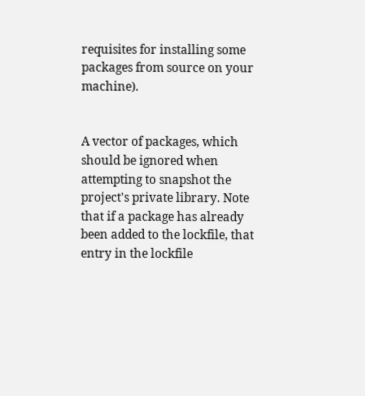requisites for installing some packages from source on your machine).


A vector of packages, which should be ignored when attempting to snapshot the project's private library. Note that if a package has already been added to the lockfile, that entry in the lockfile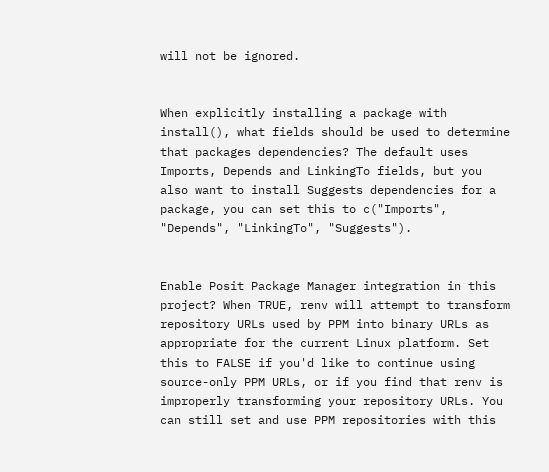will not be ignored.


When explicitly installing a package with install(), what fields should be used to determine that packages dependencies? The default uses Imports, Depends and LinkingTo fields, but you also want to install Suggests dependencies for a package, you can set this to c("Imports", "Depends", "LinkingTo", "Suggests").


Enable Posit Package Manager integration in this project? When TRUE, renv will attempt to transform repository URLs used by PPM into binary URLs as appropriate for the current Linux platform. Set this to FALSE if you'd like to continue using source-only PPM URLs, or if you find that renv is improperly transforming your repository URLs. You can still set and use PPM repositories with this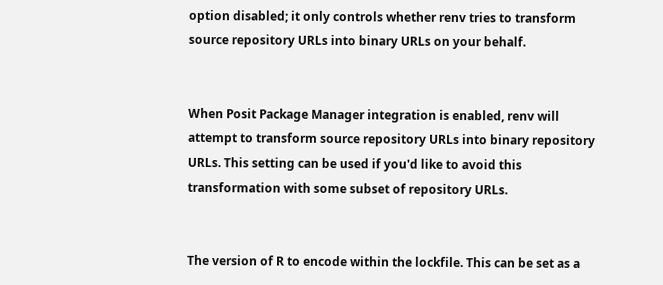option disabled; it only controls whether renv tries to transform source repository URLs into binary URLs on your behalf.


When Posit Package Manager integration is enabled, renv will attempt to transform source repository URLs into binary repository URLs. This setting can be used if you'd like to avoid this transformation with some subset of repository URLs.


The version of R to encode within the lockfile. This can be set as a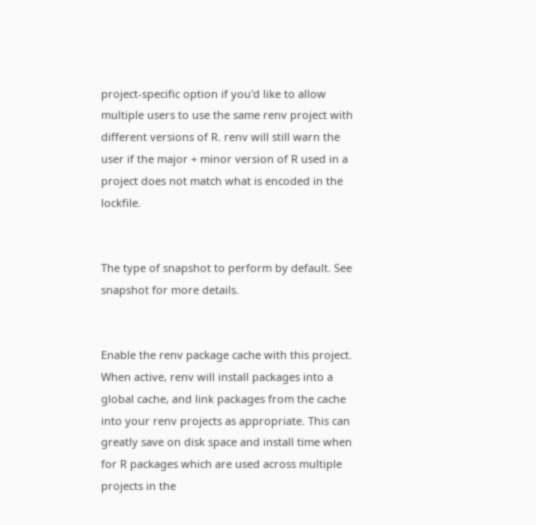project-specific option if you'd like to allow multiple users to use the same renv project with different versions of R. renv will still warn the user if the major + minor version of R used in a project does not match what is encoded in the lockfile.


The type of snapshot to perform by default. See snapshot for more details.


Enable the renv package cache with this project. When active, renv will install packages into a global cache, and link packages from the cache into your renv projects as appropriate. This can greatly save on disk space and install time when for R packages which are used across multiple projects in the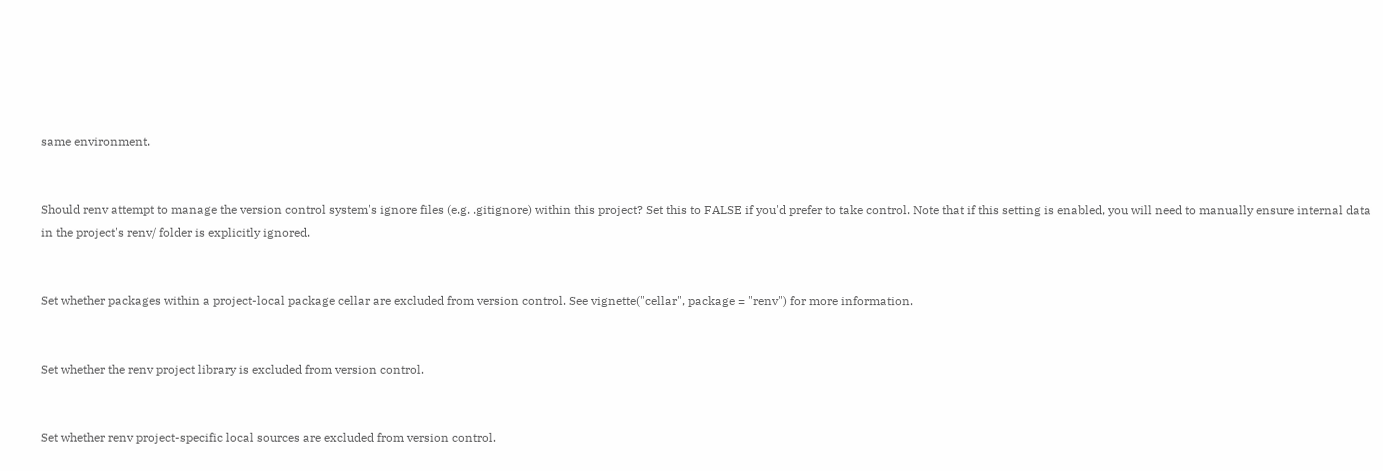same environment.


Should renv attempt to manage the version control system's ignore files (e.g. .gitignore) within this project? Set this to FALSE if you'd prefer to take control. Note that if this setting is enabled, you will need to manually ensure internal data in the project's renv/ folder is explicitly ignored.


Set whether packages within a project-local package cellar are excluded from version control. See vignette("cellar", package = "renv") for more information.


Set whether the renv project library is excluded from version control.


Set whether renv project-specific local sources are excluded from version control.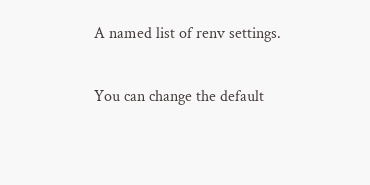A named list of renv settings.


You can change the default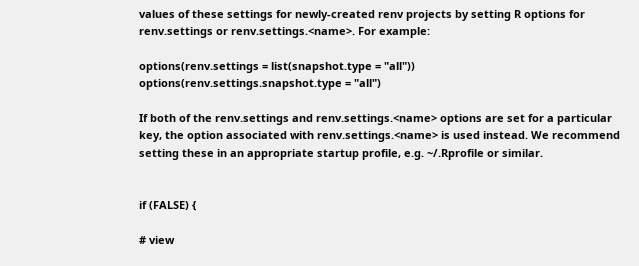values of these settings for newly-created renv projects by setting R options for renv.settings or renv.settings.<name>. For example:

options(renv.settings = list(snapshot.type = "all"))
options(renv.settings.snapshot.type = "all")

If both of the renv.settings and renv.settings.<name> options are set for a particular key, the option associated with renv.settings.<name> is used instead. We recommend setting these in an appropriate startup profile, e.g. ~/.Rprofile or similar.


if (FALSE) {

# view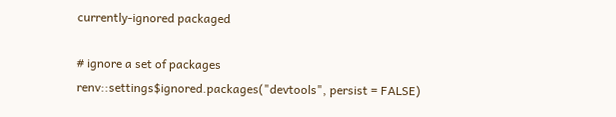currently-ignored packaged

# ignore a set of packages
renv::settings$ignored.packages("devtools", persist = FALSE)